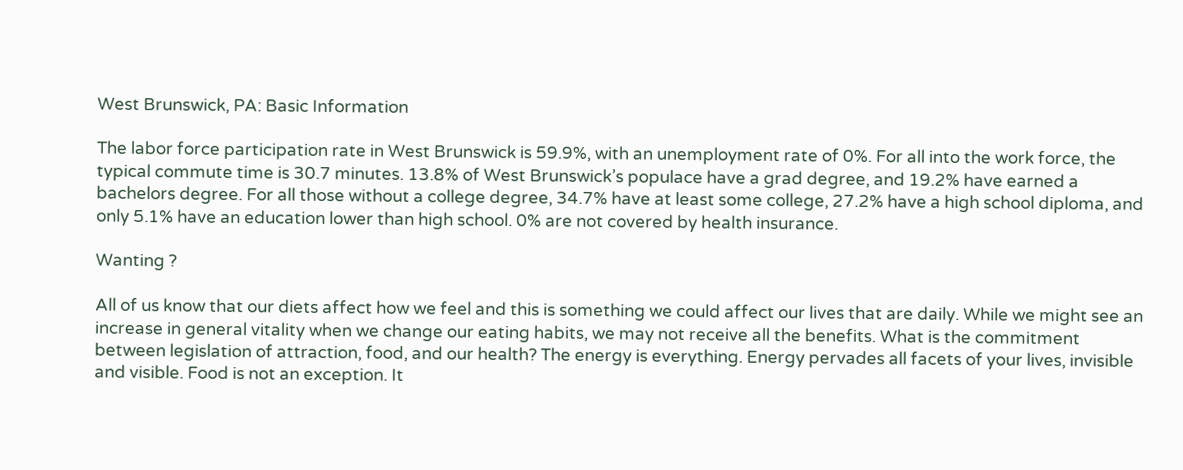West Brunswick, PA: Basic Information

The labor force participation rate in West Brunswick is 59.9%, with an unemployment rate of 0%. For all into the work force, the typical commute time is 30.7 minutes. 13.8% of West Brunswick’s populace have a grad degree, and 19.2% have earned a bachelors degree. For all those without a college degree, 34.7% have at least some college, 27.2% have a high school diploma, and only 5.1% have an education lower than high school. 0% are not covered by health insurance.

Wanting ?

All of us know that our diets affect how we feel and this is something we could affect our lives that are daily. While we might see an increase in general vitality when we change our eating habits, we may not receive all the benefits. What is the commitment between legislation of attraction, food, and our health? The energy is everything. Energy pervades all facets of your lives, invisible and visible. Food is not an exception. It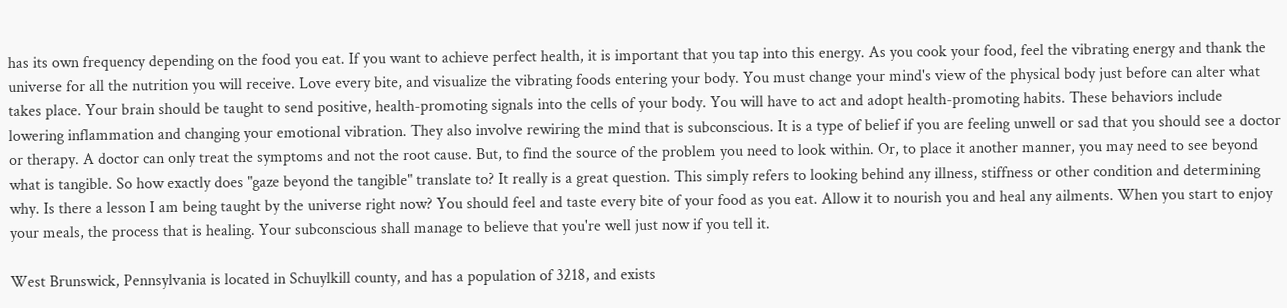has its own frequency depending on the food you eat. If you want to achieve perfect health, it is important that you tap into this energy. As you cook your food, feel the vibrating energy and thank the universe for all the nutrition you will receive. Love every bite, and visualize the vibrating foods entering your body. You must change your mind's view of the physical body just before can alter what takes place. Your brain should be taught to send positive, health-promoting signals into the cells of your body. You will have to act and adopt health-promoting habits. These behaviors include lowering inflammation and changing your emotional vibration. They also involve rewiring the mind that is subconscious. It is a type of belief if you are feeling unwell or sad that you should see a doctor or therapy. A doctor can only treat the symptoms and not the root cause. But, to find the source of the problem you need to look within. Or, to place it another manner, you may need to see beyond what is tangible. So how exactly does "gaze beyond the tangible" translate to? It really is a great question. This simply refers to looking behind any illness, stiffness or other condition and determining why. Is there a lesson I am being taught by the universe right now? You should feel and taste every bite of your food as you eat. Allow it to nourish you and heal any ailments. When you start to enjoy your meals, the process that is healing. Your subconscious shall manage to believe that you're well just now if you tell it.

West Brunswick, Pennsylvania is located in Schuylkill county, and has a population of 3218, and exists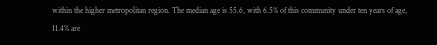within the higher metropolitan region. The median age is 55.6, with 6.5% of this community under ten years of age, 11.4% are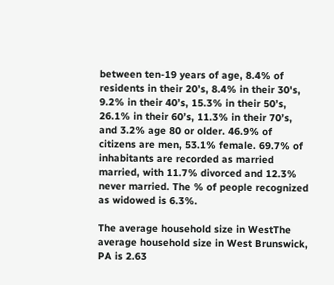between ten-19 years of age, 8.4% of residents in their 20’s, 8.4% in their 30's, 9.2% in their 40’s, 15.3% in their 50’s, 26.1% in their 60’s, 11.3% in their 70’s, and 3.2% age 80 or older. 46.9% of citizens are men, 53.1% female. 69.7% of inhabitants are recorded as married married, with 11.7% divorced and 12.3% never married. The % of people recognized as widowed is 6.3%.

The average household size in WestThe average household size in West Brunswick, PA is 2.63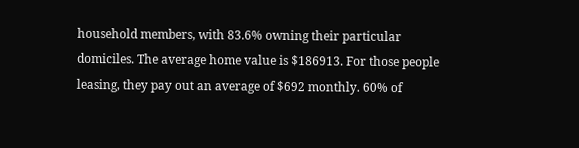household members, with 83.6% owning their particular domiciles. The average home value is $186913. For those people leasing, they pay out an average of $692 monthly. 60% of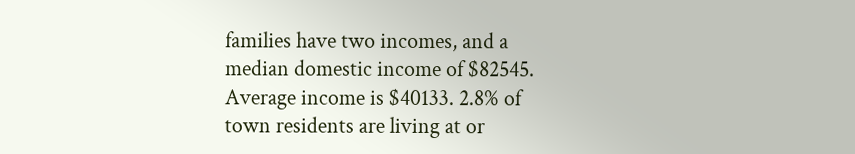families have two incomes, and a median domestic income of $82545. Average income is $40133. 2.8% of town residents are living at or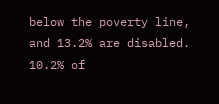below the poverty line, and 13.2% are disabled. 10.2% of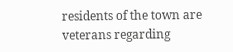residents of the town are veterans regarding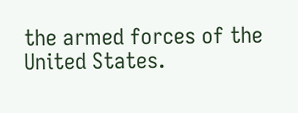the armed forces of the United States.